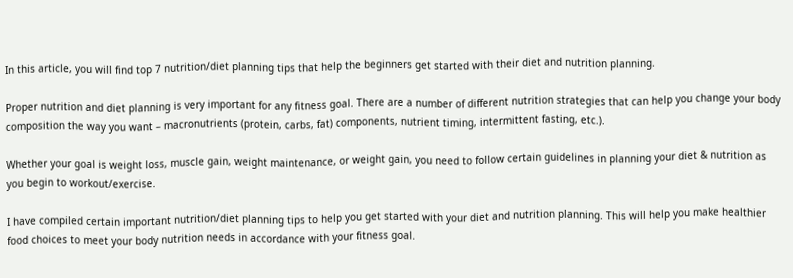In this article, you will find top 7 nutrition/diet planning tips that help the beginners get started with their diet and nutrition planning.

Proper nutrition and diet planning is very important for any fitness goal. There are a number of different nutrition strategies that can help you change your body composition the way you want – macronutrients (protein, carbs, fat) components, nutrient timing, intermittent fasting, etc.).

Whether your goal is weight loss, muscle gain, weight maintenance, or weight gain, you need to follow certain guidelines in planning your diet & nutrition as you begin to workout/exercise.

I have compiled certain important nutrition/diet planning tips to help you get started with your diet and nutrition planning. This will help you make healthier food choices to meet your body nutrition needs in accordance with your fitness goal.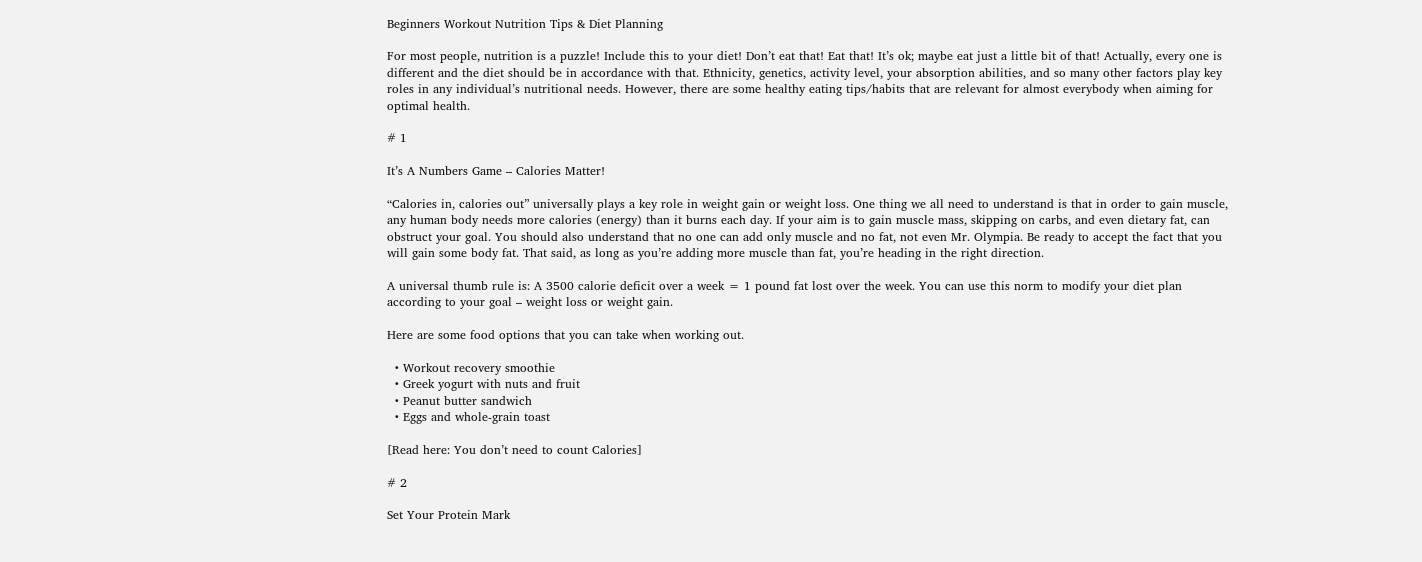Beginners Workout Nutrition Tips & Diet Planning

For most people, nutrition is a puzzle! Include this to your diet! Don’t eat that! Eat that! It’s ok; maybe eat just a little bit of that! Actually, every one is different and the diet should be in accordance with that. Ethnicity, genetics, activity level, your absorption abilities, and so many other factors play key roles in any individual’s nutritional needs. However, there are some healthy eating tips/habits that are relevant for almost everybody when aiming for optimal health.

# 1

It’s A Numbers Game – Calories Matter!

“Calories in, calories out” universally plays a key role in weight gain or weight loss. One thing we all need to understand is that in order to gain muscle, any human body needs more calories (energy) than it burns each day. If your aim is to gain muscle mass, skipping on carbs, and even dietary fat, can obstruct your goal. You should also understand that no one can add only muscle and no fat, not even Mr. Olympia. Be ready to accept the fact that you will gain some body fat. That said, as long as you’re adding more muscle than fat, you’re heading in the right direction.

A universal thumb rule is: A 3500 calorie deficit over a week = 1 pound fat lost over the week. You can use this norm to modify your diet plan according to your goal – weight loss or weight gain.

Here are some food options that you can take when working out.

  • Workout recovery smoothie
  • Greek yogurt with nuts and fruit
  • Peanut butter sandwich
  • Eggs and whole-grain toast

[Read here: You don’t need to count Calories]

# 2

Set Your Protein Mark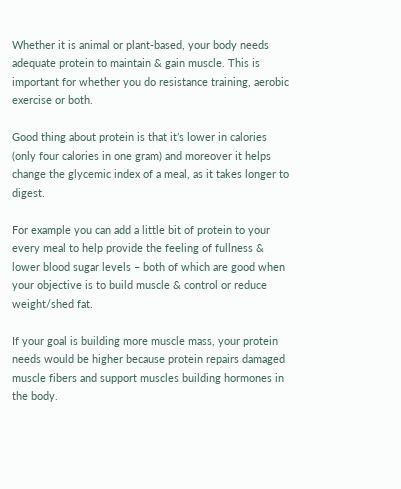Whether it is animal or plant-based, your body needs adequate protein to maintain & gain muscle. This is important for whether you do resistance training, aerobic exercise or both.

Good thing about protein is that it’s lower in calories (only four calories in one gram) and moreover it helps change the glycemic index of a meal, as it takes longer to digest.

For example you can add a little bit of protein to your every meal to help provide the feeling of fullness & lower blood sugar levels – both of which are good when your objective is to build muscle & control or reduce weight/shed fat.

If your goal is building more muscle mass, your protein needs would be higher because protein repairs damaged muscle fibers and support muscles building hormones in the body.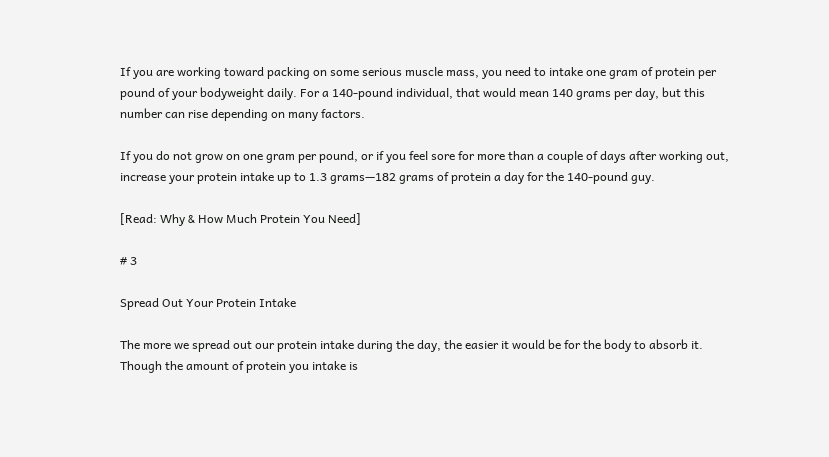If you are working toward packing on some serious muscle mass, you need to intake one gram of protein per pound of your bodyweight daily. For a 140-pound individual, that would mean 140 grams per day, but this number can rise depending on many factors.

If you do not grow on one gram per pound, or if you feel sore for more than a couple of days after working out, increase your protein intake up to 1.3 grams—182 grams of protein a day for the 140-pound guy.

[Read: Why & How Much Protein You Need]

# 3

Spread Out Your Protein Intake

The more we spread out our protein intake during the day, the easier it would be for the body to absorb it. Though the amount of protein you intake is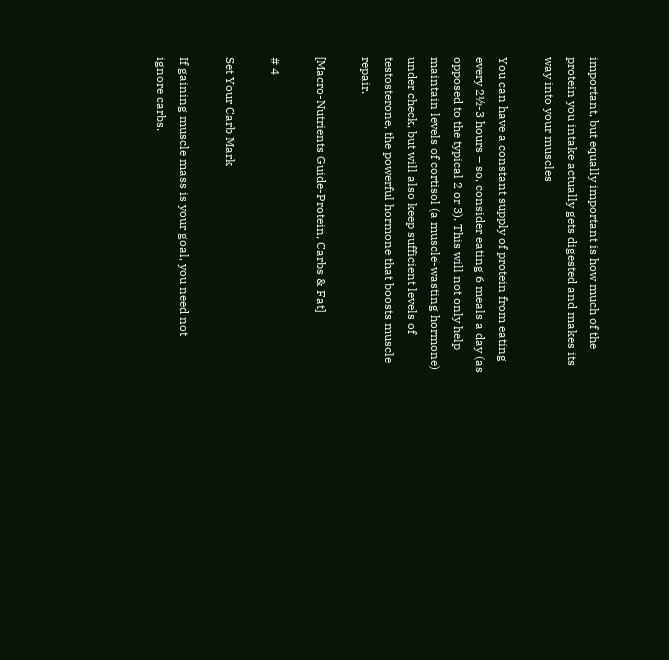important, but equally important is how much of the protein you intake actually gets digested and makes its way into your muscles

You can have a constant supply of protein from eating every 2½-3 hours – so, consider eating 6 meals a day (as opposed to the typical 2 or 3). This will not only help maintain levels of cortisol (a muscle-wasting hormone) under check, but will also keep sufficient levels of testosterone, the powerful hormone that boosts muscle repair.

[Macro-Nutrients Guide-Protein, Carbs & Fat]

# 4

Set Your Carb Mark

If gaining muscle mass is your goal, you need not ignore carbs.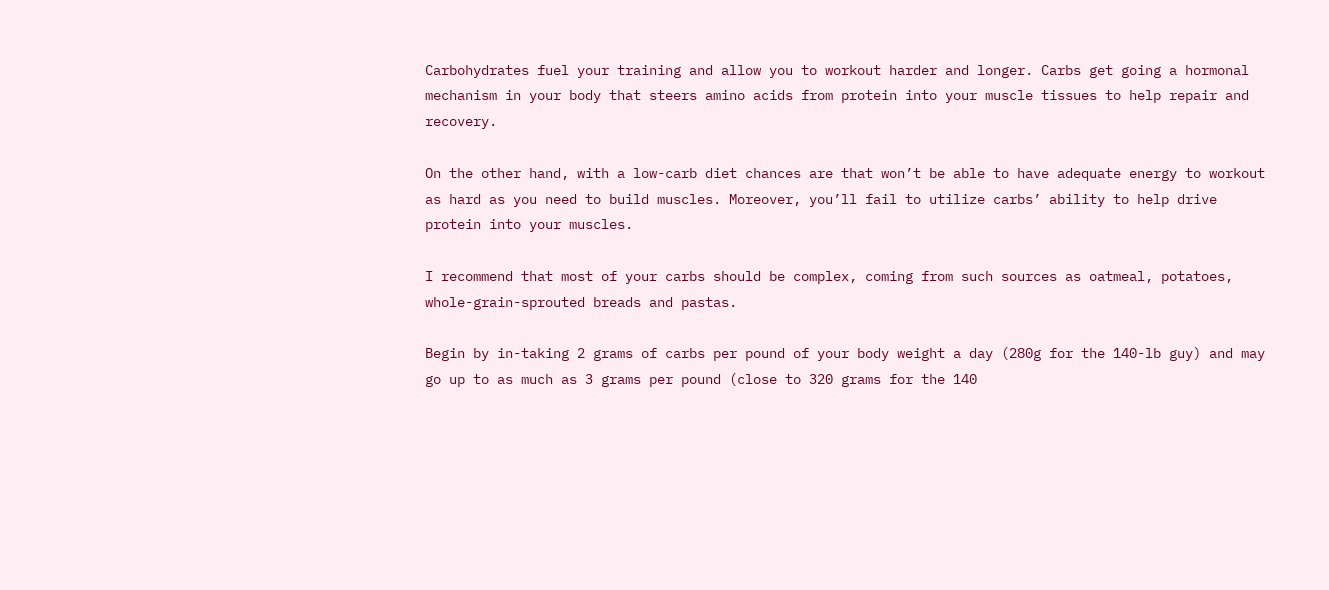Carbohydrates fuel your training and allow you to workout harder and longer. Carbs get going a hormonal mechanism in your body that steers amino acids from protein into your muscle tissues to help repair and recovery.

On the other hand, with a low-carb diet chances are that won’t be able to have adequate energy to workout as hard as you need to build muscles. Moreover, you’ll fail to utilize carbs’ ability to help drive protein into your muscles.

I recommend that most of your carbs should be complex, coming from such sources as oatmeal, potatoes, whole-grain-sprouted breads and pastas.

Begin by in-taking 2 grams of carbs per pound of your body weight a day (280g for the 140-lb guy) and may go up to as much as 3 grams per pound (close to 320 grams for the 140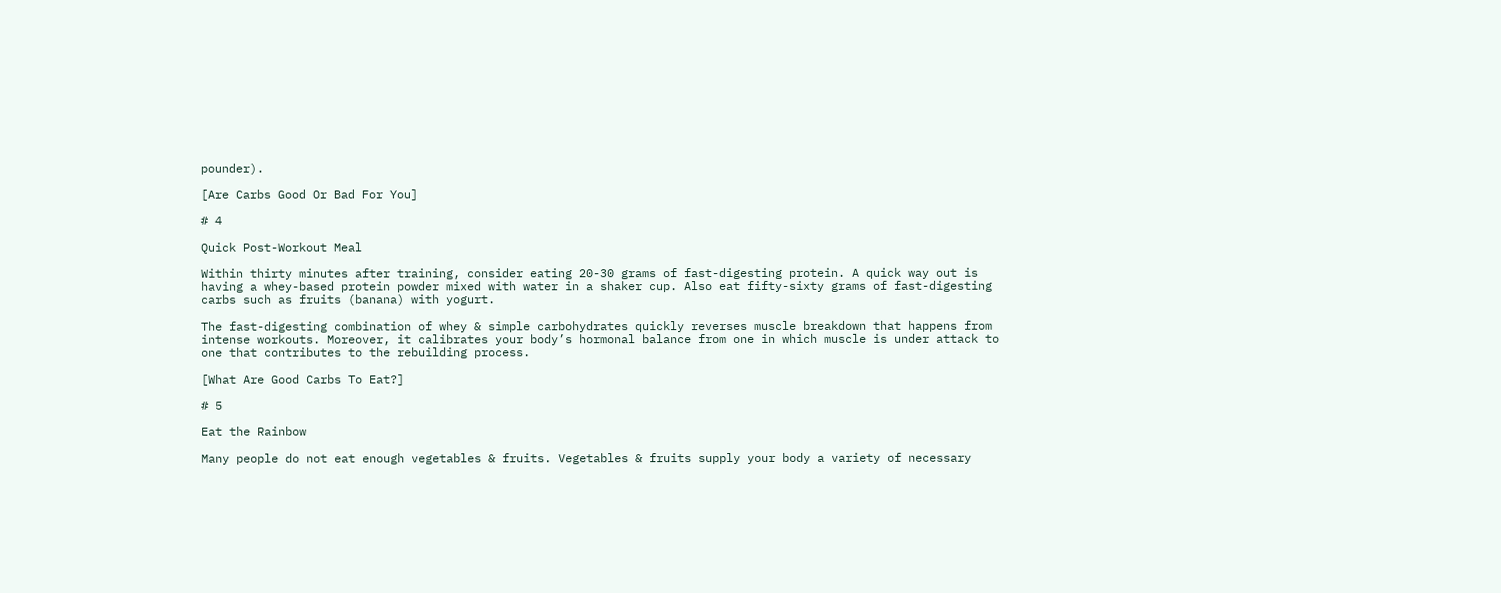pounder).

[Are Carbs Good Or Bad For You]

# 4

Quick Post-Workout Meal

Within thirty minutes after training, consider eating 20-30 grams of fast-digesting protein. A quick way out is having a whey-based protein powder mixed with water in a shaker cup. Also eat fifty-sixty grams of fast-digesting carbs such as fruits (banana) with yogurt.

The fast-digesting combination of whey & simple carbohydrates quickly reverses muscle breakdown that happens from intense workouts. Moreover, it calibrates your body’s hormonal balance from one in which muscle is under attack to one that contributes to the rebuilding process.

[What Are Good Carbs To Eat?]

# 5

Eat the Rainbow

Many people do not eat enough vegetables & fruits. Vegetables & fruits supply your body a variety of necessary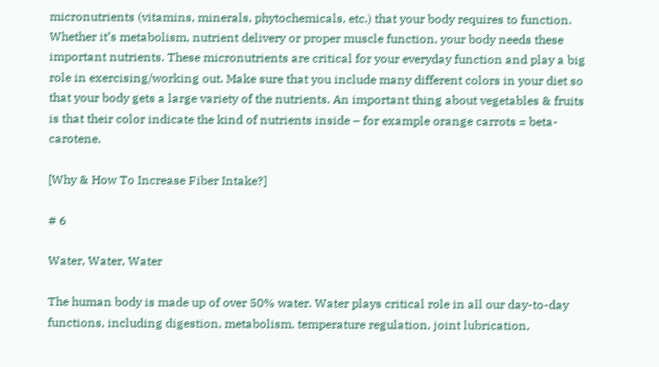micronutrients (vitamins, minerals, phytochemicals, etc.) that your body requires to function. Whether it’s metabolism, nutrient delivery or proper muscle function, your body needs these important nutrients. These micronutrients are critical for your everyday function and play a big role in exercising/working out. Make sure that you include many different colors in your diet so that your body gets a large variety of the nutrients. An important thing about vegetables & fruits is that their color indicate the kind of nutrients inside – for example orange carrots = beta-carotene.

[Why & How To Increase Fiber Intake?]

# 6

Water, Water, Water

The human body is made up of over 50% water. Water plays critical role in all our day-to-day functions, including digestion, metabolism, temperature regulation, joint lubrication,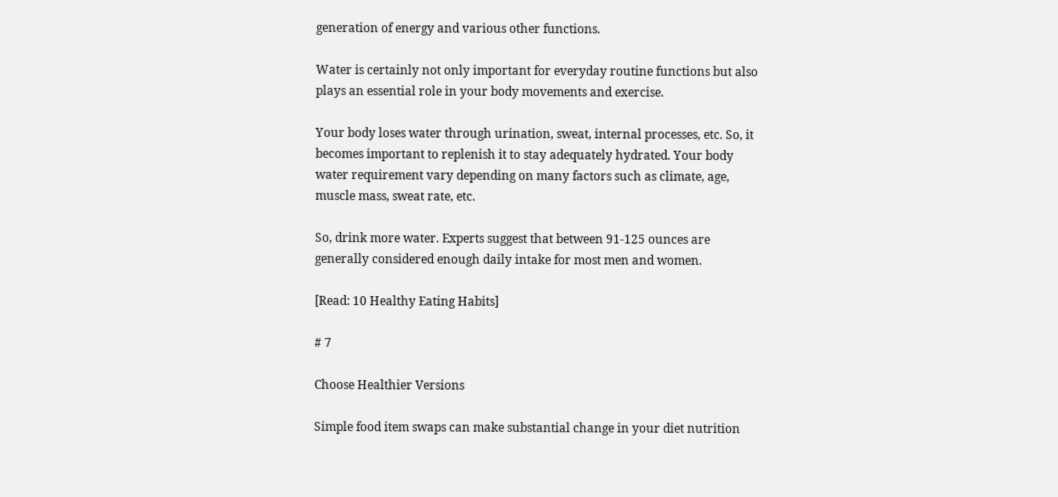generation of energy and various other functions.

Water is certainly not only important for everyday routine functions but also plays an essential role in your body movements and exercise.

Your body loses water through urination, sweat, internal processes, etc. So, it becomes important to replenish it to stay adequately hydrated. Your body water requirement vary depending on many factors such as climate, age, muscle mass, sweat rate, etc.

So, drink more water. Experts suggest that between 91-125 ounces are generally considered enough daily intake for most men and women.

[Read: 10 Healthy Eating Habits]

# 7

Choose Healthier Versions

Simple food item swaps can make substantial change in your diet nutrition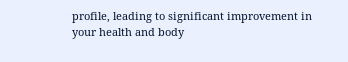profile, leading to significant improvement in your health and body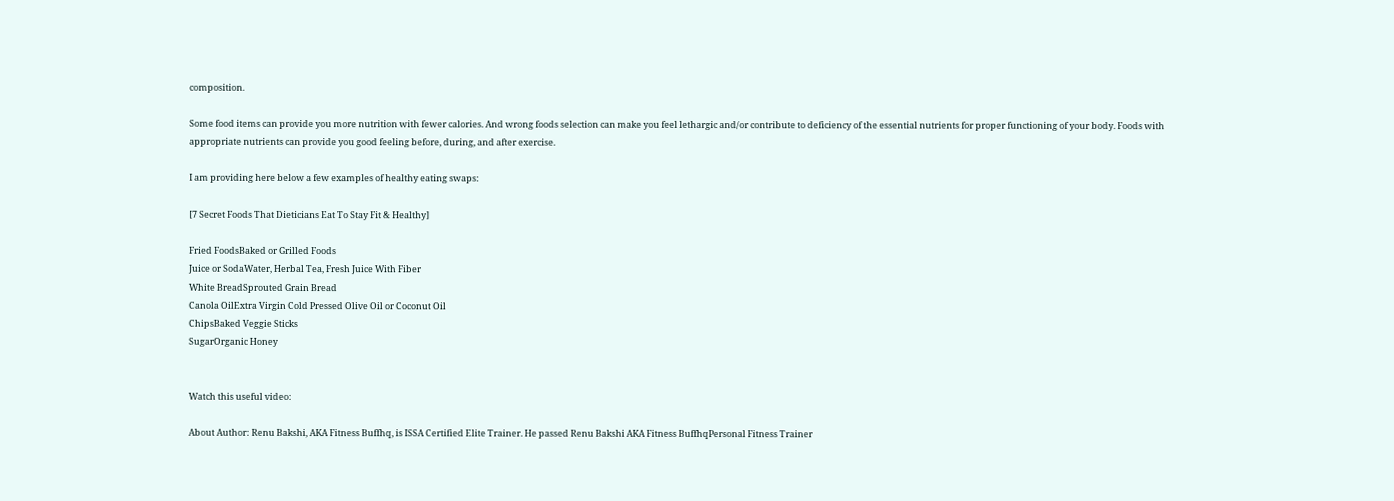composition.

Some food items can provide you more nutrition with fewer calories. And wrong foods selection can make you feel lethargic and/or contribute to deficiency of the essential nutrients for proper functioning of your body. Foods with appropriate nutrients can provide you good feeling before, during, and after exercise.

I am providing here below a few examples of healthy eating swaps:

[7 Secret Foods That Dieticians Eat To Stay Fit & Healthy]

Fried FoodsBaked or Grilled Foods
Juice or SodaWater, Herbal Tea, Fresh Juice With Fiber
White BreadSprouted Grain Bread
Canola OilExtra Virgin Cold Pressed Olive Oil or Coconut Oil
ChipsBaked Veggie Sticks
SugarOrganic Honey


Watch this useful video:

About Author: Renu Bakshi, AKA Fitness Buffhq, is ISSA Certified Elite Trainer. He passed Renu Bakshi AKA Fitness BuffhqPersonal Fitness Trainer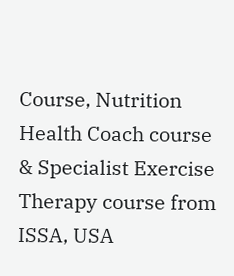Course, Nutrition Health Coach course & Specialist Exercise Therapy course from ISSA, USA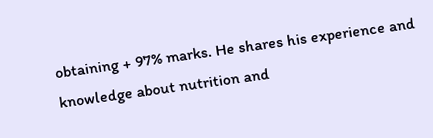obtaining + 97% marks. He shares his experience and knowledge about nutrition and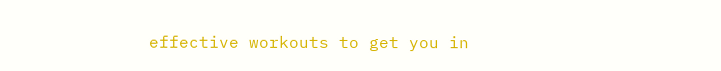effective workouts to get you in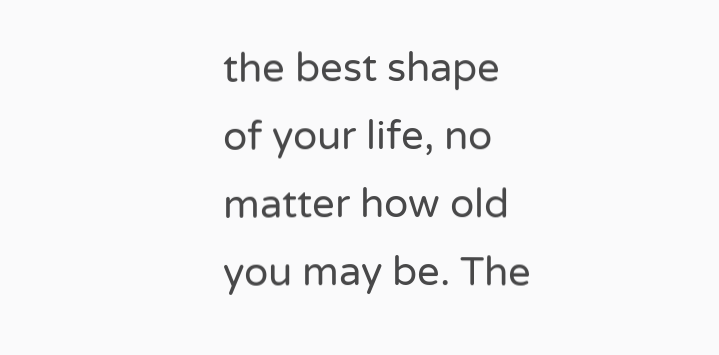the best shape of your life, no matter how old you may be. The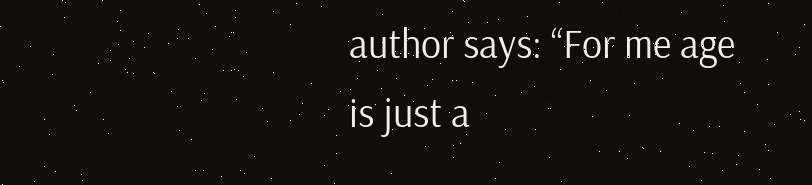author says: “For me age is just a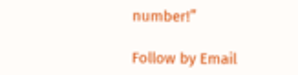number!”

Follow by Email